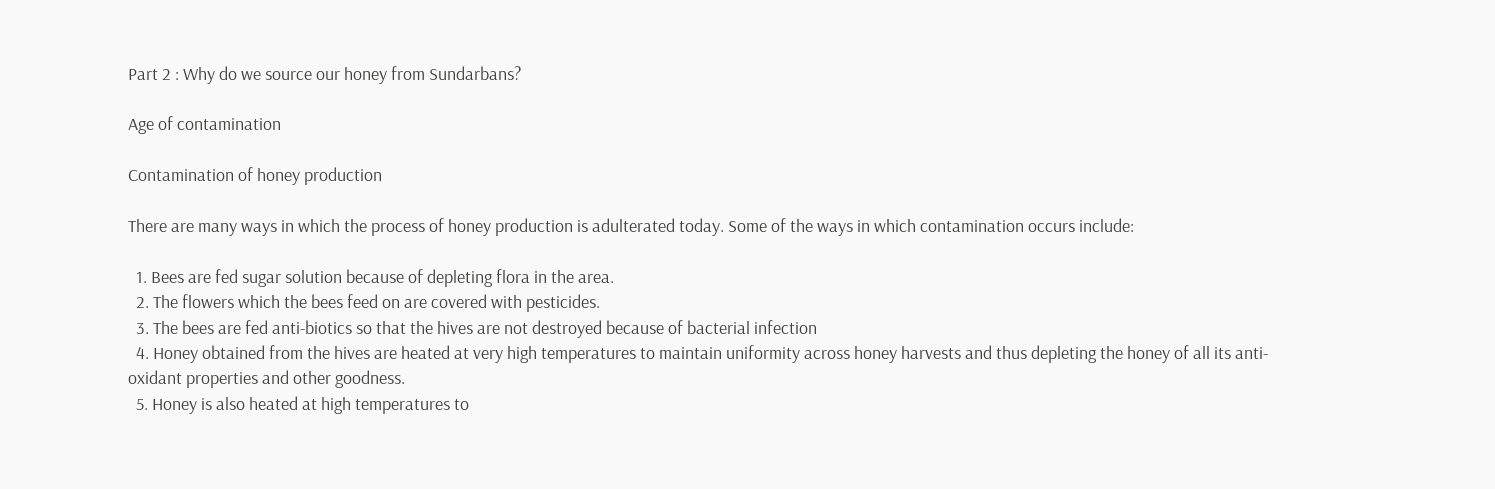Part 2 : Why do we source our honey from Sundarbans?

Age of contamination

Contamination of honey production

There are many ways in which the process of honey production is adulterated today. Some of the ways in which contamination occurs include:

  1. Bees are fed sugar solution because of depleting flora in the area.
  2. The flowers which the bees feed on are covered with pesticides.
  3. The bees are fed anti-biotics so that the hives are not destroyed because of bacterial infection
  4. Honey obtained from the hives are heated at very high temperatures to maintain uniformity across honey harvests and thus depleting the honey of all its anti-oxidant properties and other goodness.
  5. Honey is also heated at high temperatures to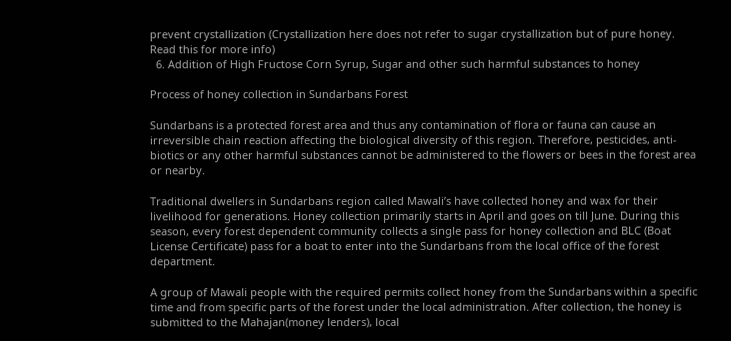prevent crystallization (Crystallization here does not refer to sugar crystallization but of pure honey. Read this for more info)
  6. Addition of High Fructose Corn Syrup, Sugar and other such harmful substances to honey

Process of honey collection in Sundarbans Forest

Sundarbans is a protected forest area and thus any contamination of flora or fauna can cause an irreversible chain reaction affecting the biological diversity of this region. Therefore, pesticides, anti-biotics or any other harmful substances cannot be administered to the flowers or bees in the forest area or nearby.

Traditional dwellers in Sundarbans region called Mawali’s have collected honey and wax for their livelihood for generations. Honey collection primarily starts in April and goes on till June. During this season, every forest dependent community collects a single pass for honey collection and BLC (Boat License Certificate) pass for a boat to enter into the Sundarbans from the local office of the forest department.

A group of Mawali people with the required permits collect honey from the Sundarbans within a specific time and from specific parts of the forest under the local administration. After collection, the honey is submitted to the Mahajan(money lenders), local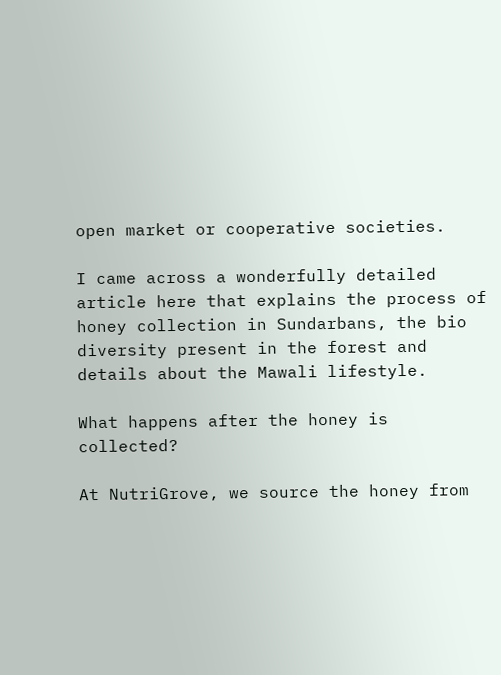open market or cooperative societies.

I came across a wonderfully detailed article here that explains the process of honey collection in Sundarbans, the bio diversity present in the forest and details about the Mawali lifestyle.

What happens after the honey is collected?

At NutriGrove, we source the honey from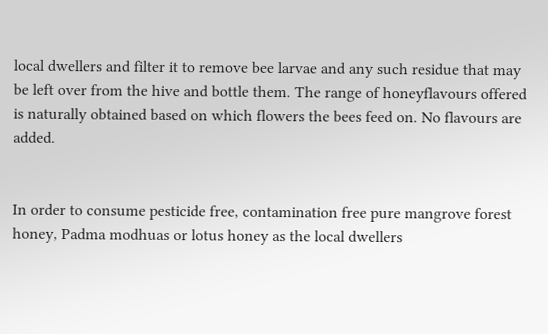local dwellers and filter it to remove bee larvae and any such residue that may be left over from the hive and bottle them. The range of honeyflavours offered is naturally obtained based on which flowers the bees feed on. No flavours are added.


In order to consume pesticide free, contamination free pure mangrove forest honey, Padma modhuas or lotus honey as the local dwellers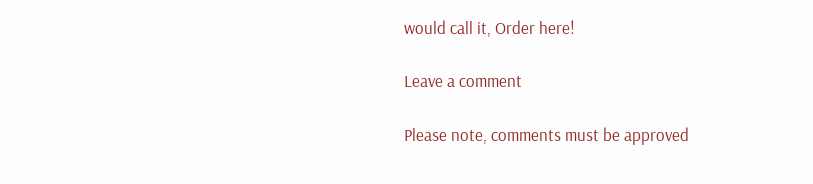would call it, Order here!

Leave a comment

Please note, comments must be approved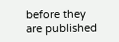before they are published